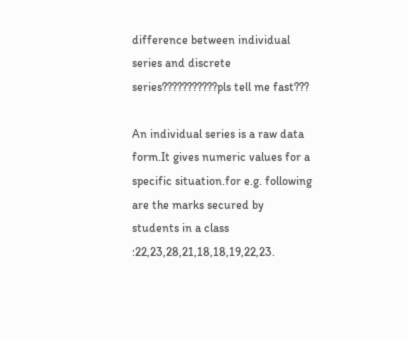difference between individual series and discrete series???????????pls tell me fast???

An individual series is a raw data form.It gives numeric values for a specific situation.for e.g. following are the marks secured by students in a class :22,23,28,21,18,18,19,22,23.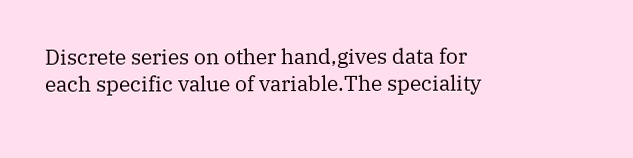Discrete series on other hand,gives data for each specific value of variable.The speciality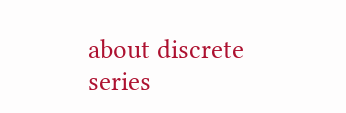about discrete series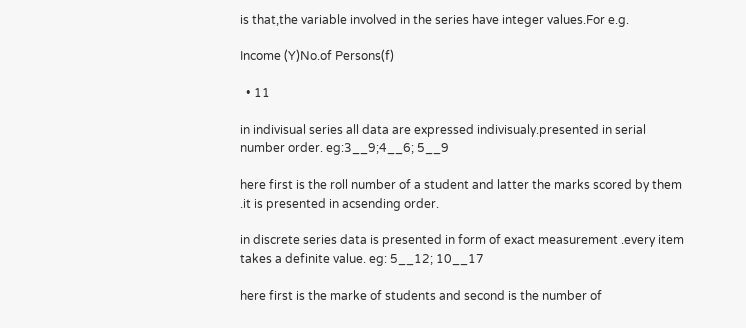is that,the variable involved in the series have integer values.For e.g.

Income (Y)No.of Persons(f)

  • 11

in indivisual series all data are expressed indivisualy.presented in serial number order. eg:3__9;4__6; 5__9

here first is the roll number of a student and latter the marks scored by them .it is presented in acsending order.

in discrete series data is presented in form of exact measurement .every item takes a definite value. eg: 5__12; 10__17

here first is the marke of students and second is the number of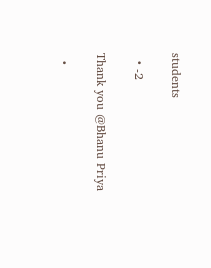students

  • -2

Thank you @Bhanu Priya

  •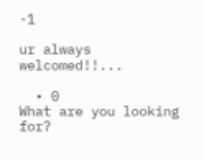-1

ur always welcomed!!...

  • 0
What are you looking for?